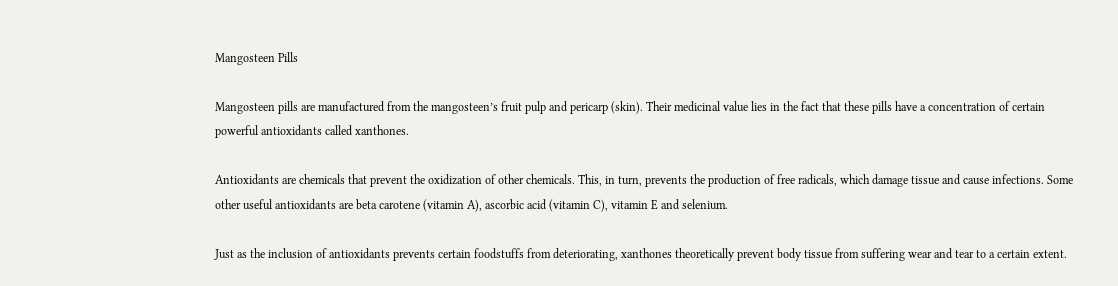Mangosteen Pills

Mangosteen pills are manufactured from the mangosteen’s fruit pulp and pericarp (skin). Their medicinal value lies in the fact that these pills have a concentration of certain powerful antioxidants called xanthones.

Antioxidants are chemicals that prevent the oxidization of other chemicals. This, in turn, prevents the production of free radicals, which damage tissue and cause infections. Some other useful antioxidants are beta carotene (vitamin A), ascorbic acid (vitamin C), vitamin E and selenium.

Just as the inclusion of antioxidants prevents certain foodstuffs from deteriorating, xanthones theoretically prevent body tissue from suffering wear and tear to a certain extent.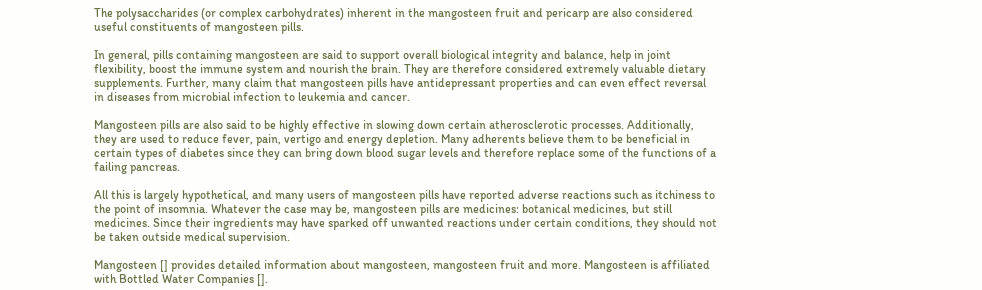The polysaccharides (or complex carbohydrates) inherent in the mangosteen fruit and pericarp are also considered useful constituents of mangosteen pills.

In general, pills containing mangosteen are said to support overall biological integrity and balance, help in joint flexibility, boost the immune system and nourish the brain. They are therefore considered extremely valuable dietary supplements. Further, many claim that mangosteen pills have antidepressant properties and can even effect reversal in diseases from microbial infection to leukemia and cancer.

Mangosteen pills are also said to be highly effective in slowing down certain atherosclerotic processes. Additionally, they are used to reduce fever, pain, vertigo and energy depletion. Many adherents believe them to be beneficial in certain types of diabetes since they can bring down blood sugar levels and therefore replace some of the functions of a failing pancreas.

All this is largely hypothetical, and many users of mangosteen pills have reported adverse reactions such as itchiness to the point of insomnia. Whatever the case may be, mangosteen pills are medicines: botanical medicines, but still medicines. Since their ingredients may have sparked off unwanted reactions under certain conditions, they should not be taken outside medical supervision.

Mangosteen [] provides detailed information about mangosteen, mangosteen fruit and more. Mangosteen is affiliated with Bottled Water Companies [].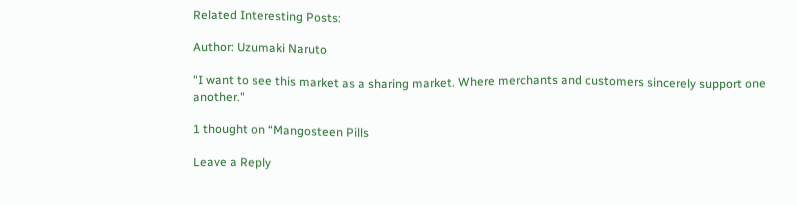Related Interesting Posts:

Author: Uzumaki Naruto

"I want to see this market as a sharing market. Where merchants and customers sincerely support one another."

1 thought on “Mangosteen Pills

Leave a Reply